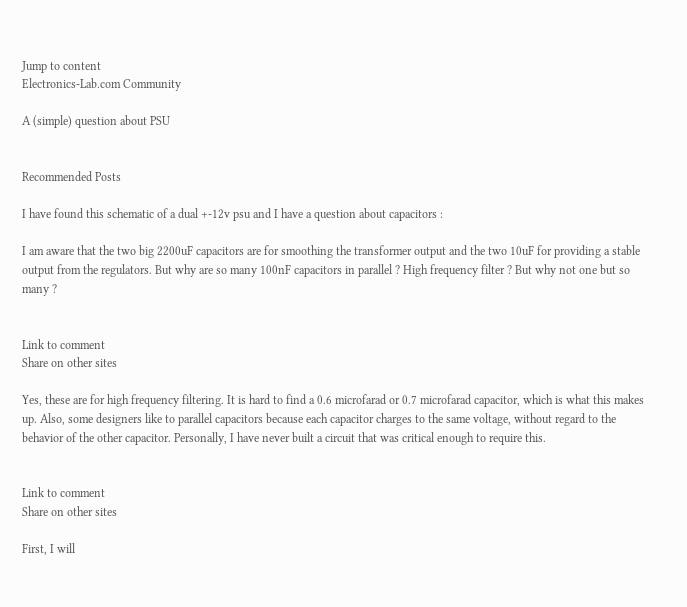Jump to content
Electronics-Lab.com Community

A (simple) question about PSU


Recommended Posts

I have found this schematic of a dual +-12v psu and I have a question about capacitors :

I am aware that the two big 2200uF capacitors are for smoothing the transformer output and the two 10uF for providing a stable output from the regulators. But why are so many 100nF capacitors in parallel ? High frequency filter ? But why not one but so many ?


Link to comment
Share on other sites

Yes, these are for high frequency filtering. It is hard to find a 0.6 microfarad or 0.7 microfarad capacitor, which is what this makes up. Also, some designers like to parallel capacitors because each capacitor charges to the same voltage, without regard to the behavior of the other capacitor. Personally, I have never built a circuit that was critical enough to require this.


Link to comment
Share on other sites

First, I will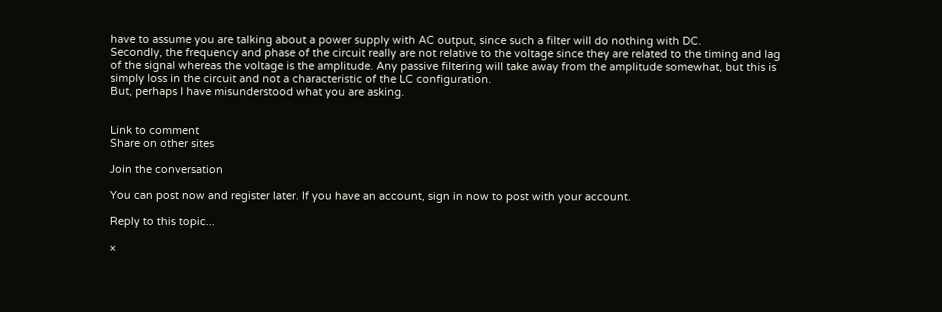have to assume you are talking about a power supply with AC output, since such a filter will do nothing with DC.
Secondly, the frequency and phase of the circuit really are not relative to the voltage since they are related to the timing and lag of the signal whereas the voltage is the amplitude. Any passive filtering will take away from the amplitude somewhat, but this is simply loss in the circuit and not a characteristic of the LC configuration.
But, perhaps I have misunderstood what you are asking.


Link to comment
Share on other sites

Join the conversation

You can post now and register later. If you have an account, sign in now to post with your account.

Reply to this topic...

×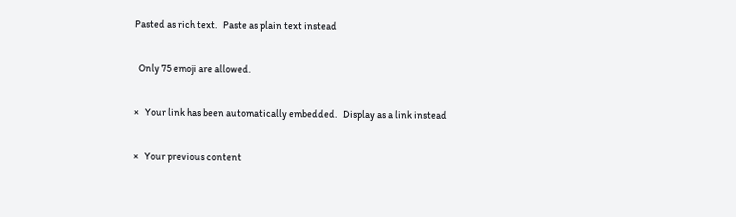Pasted as rich text.   Paste as plain text instead

  Only 75 emoji are allowed.

×   Your link has been automatically embedded.   Display as a link instead

×   Your previous content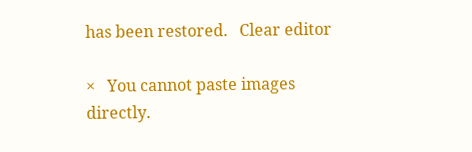has been restored.   Clear editor

×   You cannot paste images directly.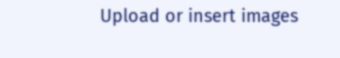Upload or insert images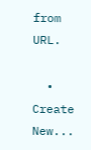from URL.

  • Create New...